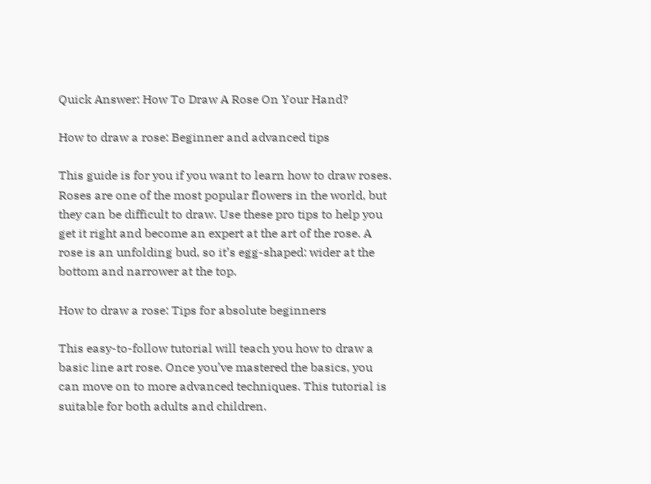Quick Answer: How To Draw A Rose On Your Hand?

How to draw a rose: Beginner and advanced tips

This guide is for you if you want to learn how to draw roses. Roses are one of the most popular flowers in the world, but they can be difficult to draw. Use these pro tips to help you get it right and become an expert at the art of the rose. A rose is an unfolding bud, so it’s egg-shaped: wider at the bottom and narrower at the top.

How to draw a rose: Tips for absolute beginners

This easy-to-follow tutorial will teach you how to draw a basic line art rose. Once you’ve mastered the basics, you can move on to more advanced techniques. This tutorial is suitable for both adults and children.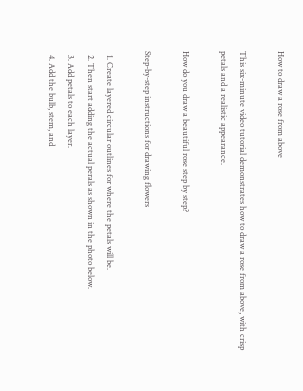How to draw a rose from above

This six-minute video tutorial demonstrates how to draw a rose from above, with crisp petals and a realistic appearance.

How do you draw a beautiful rose step by step?

Step-by-step instructions for drawing flowers

  1. Create layered circular outlines for where the petals will be.
  2. Then start adding the actual perals as shown in the photo below.
  3. Add petals to each layer.
  4. Add the bulb, stem, and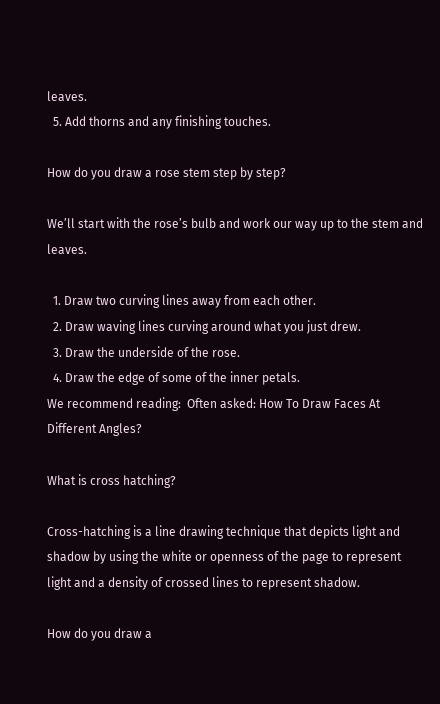leaves.
  5. Add thorns and any finishing touches.

How do you draw a rose stem step by step?

We’ll start with the rose’s bulb and work our way up to the stem and leaves.

  1. Draw two curving lines away from each other.
  2. Draw waving lines curving around what you just drew.
  3. Draw the underside of the rose.
  4. Draw the edge of some of the inner petals.
We recommend reading:  Often asked: How To Draw Faces At Different Angles?

What is cross hatching?

Cross-hatching is a line drawing technique that depicts light and shadow by using the white or openness of the page to represent light and a density of crossed lines to represent shadow.

How do you draw a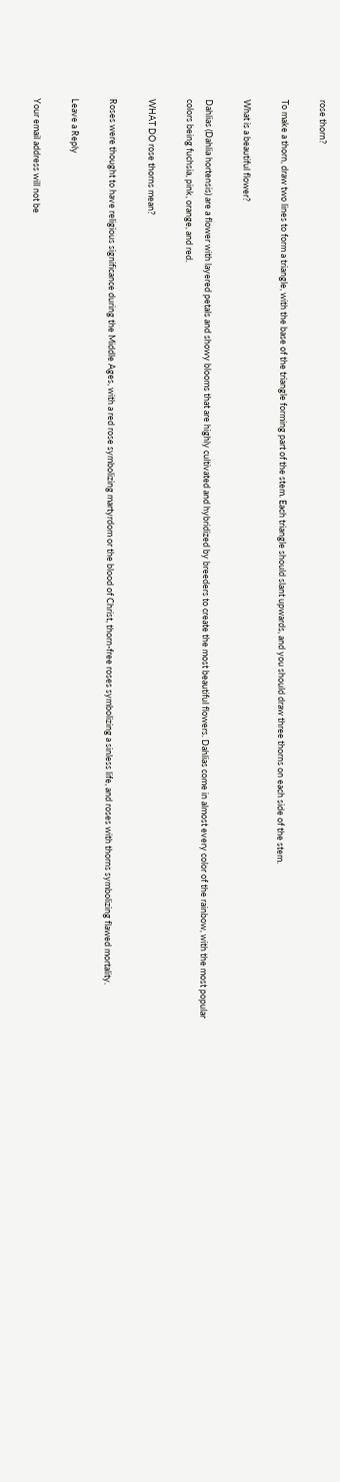rose thorn?

To make a thorn, draw two lines to form a triangle, with the base of the triangle forming part of the stem. Each triangle should slant upwards, and you should draw three thorns on each side of the stem.

What is a beautiful flower?

Dahlias (Dahlia hortensis) are a flower with layered petals and showy blooms that are highly cultivated and hybridized by breeders to create the most beautiful flowers. Dahlias come in almost every color of the rainbow, with the most popular colors being fuchsia, pink, orange, and red.

WHAT DO rose thorns mean?

Roses were thought to have religious significance during the Middle Ages, with a red rose symbolizing martyrdom or the blood of Christ, thorn-free roses symbolizing a sinless life, and roses with thorns symbolizing flawed mortality.

Leave a Reply

Your email address will not be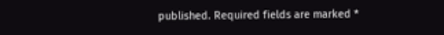published. Required fields are marked *